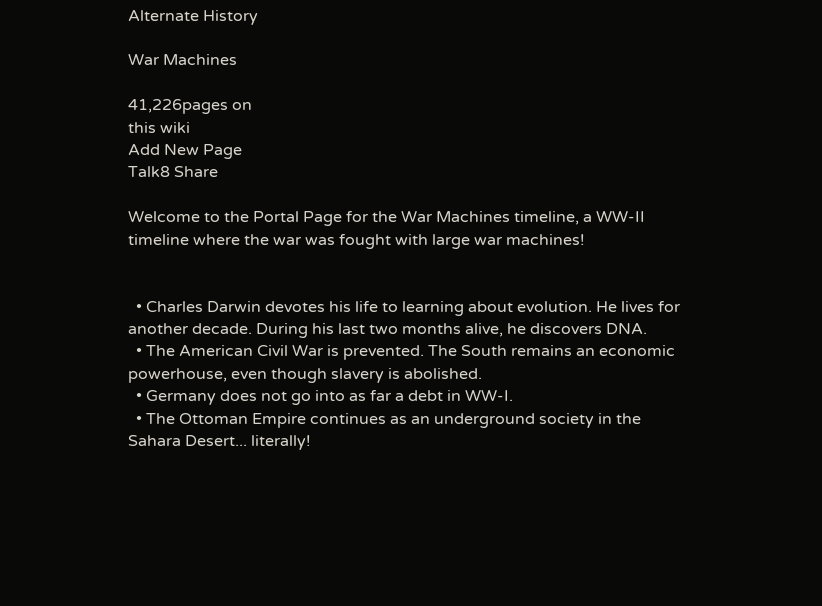Alternate History

War Machines

41,226pages on
this wiki
Add New Page
Talk8 Share

Welcome to the Portal Page for the War Machines timeline, a WW-II timeline where the war was fought with large war machines!


  • Charles Darwin devotes his life to learning about evolution. He lives for another decade. During his last two months alive, he discovers DNA.
  • The American Civil War is prevented. The South remains an economic powerhouse, even though slavery is abolished.
  • Germany does not go into as far a debt in WW-I.
  • The Ottoman Empire continues as an underground society in the Sahara Desert... literally!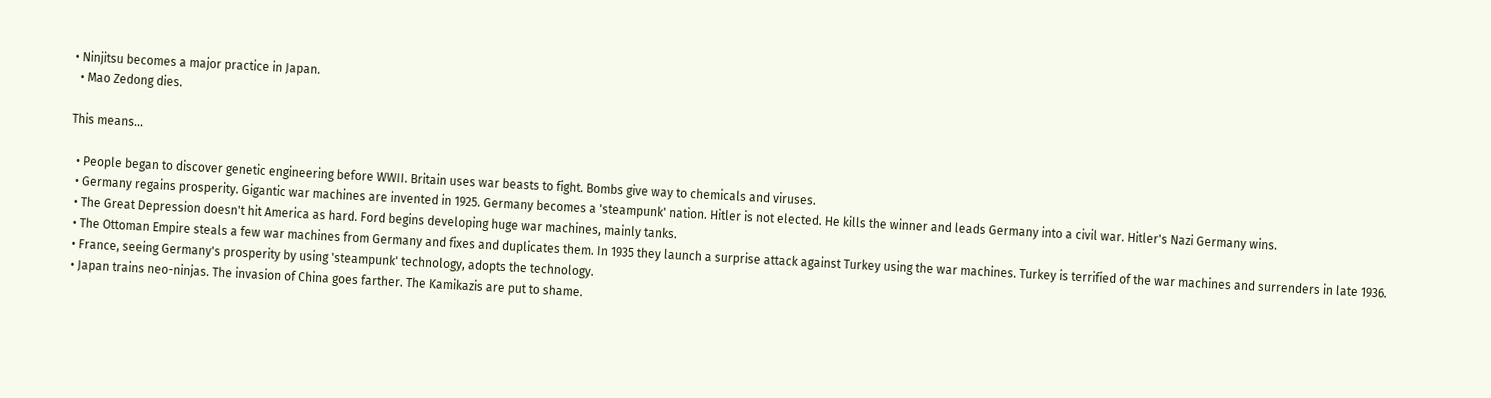• Ninjitsu becomes a major practice in Japan.
  • Mao Zedong dies.

This means...

  • People began to discover genetic engineering before WWII. Britain uses war beasts to fight. Bombs give way to chemicals and viruses.
  • Germany regains prosperity. Gigantic war machines are invented in 1925. Germany becomes a 'steampunk' nation. Hitler is not elected. He kills the winner and leads Germany into a civil war. Hitler's Nazi Germany wins.
  • The Great Depression doesn't hit America as hard. Ford begins developing huge war machines, mainly tanks.
  • The Ottoman Empire steals a few war machines from Germany and fixes and duplicates them. In 1935 they launch a surprise attack against Turkey using the war machines. Turkey is terrified of the war machines and surrenders in late 1936.
  • France, seeing Germany's prosperity by using 'steampunk' technology, adopts the technology.
  • Japan trains neo-ninjas. The invasion of China goes farther. The Kamikazis are put to shame.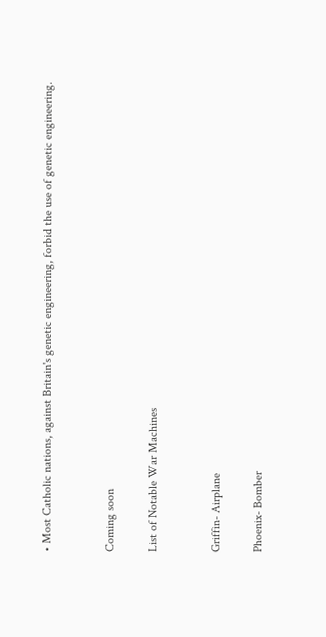• Most Catholic nations, against Britain's genetic engineering, forbid the use of genetic engineering.


Coming soon

List of Notable War Machines


Griffin- Airplane

Phoenix- Bomber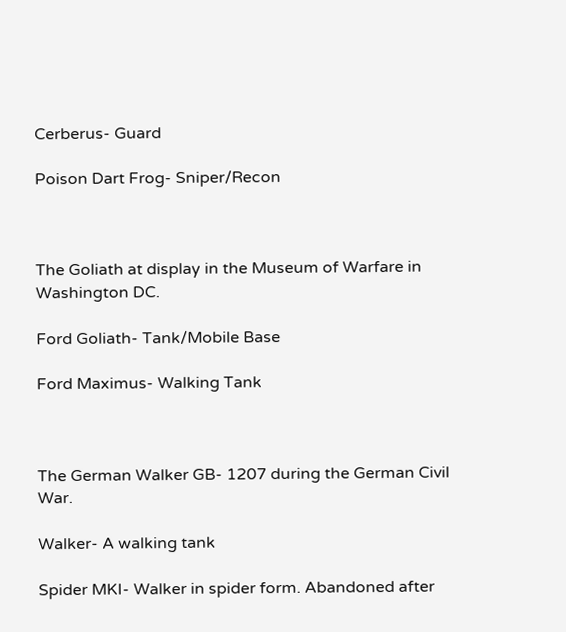Cerberus- Guard

Poison Dart Frog- Sniper/Recon



The Goliath at display in the Museum of Warfare in Washington DC.

Ford Goliath- Tank/Mobile Base

Ford Maximus- Walking Tank



The German Walker GB- 1207 during the German Civil War.

Walker- A walking tank

Spider MKI- Walker in spider form. Abandoned after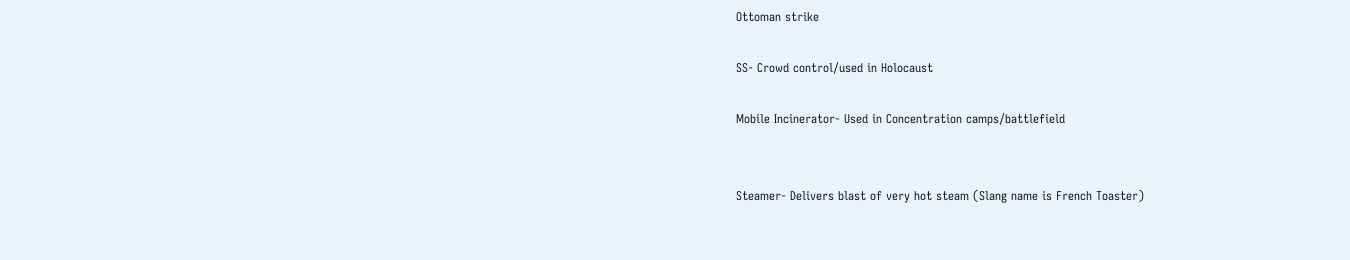Ottoman strike

SS- Crowd control/used in Holocaust

Mobile Incinerator- Used in Concentration camps/battlefield


Steamer- Delivers blast of very hot steam (Slang name is French Toaster)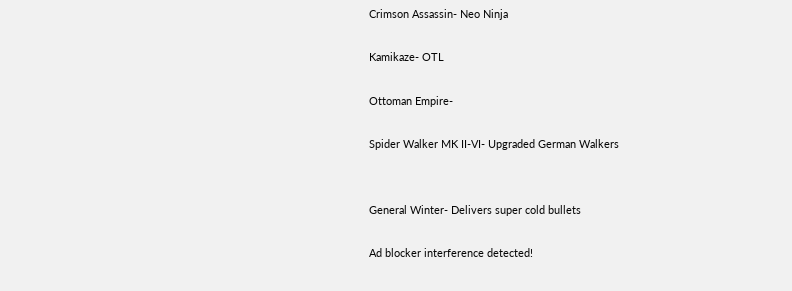Crimson Assassin- Neo Ninja

Kamikaze- OTL

Ottoman Empire-

Spider Walker MK II-VI- Upgraded German Walkers


General Winter- Delivers super cold bullets

Ad blocker interference detected!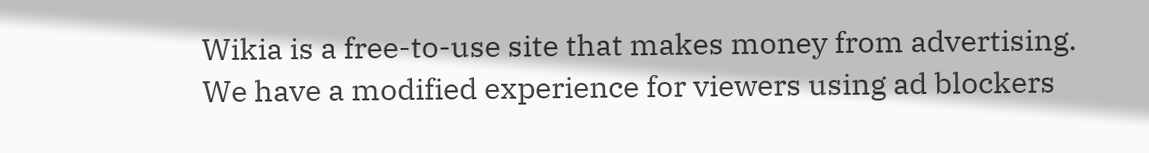Wikia is a free-to-use site that makes money from advertising. We have a modified experience for viewers using ad blockers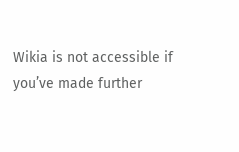Wikia is not accessible if you’ve made further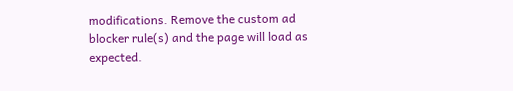modifications. Remove the custom ad blocker rule(s) and the page will load as expected.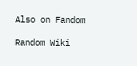Also on Fandom

Random Wiki